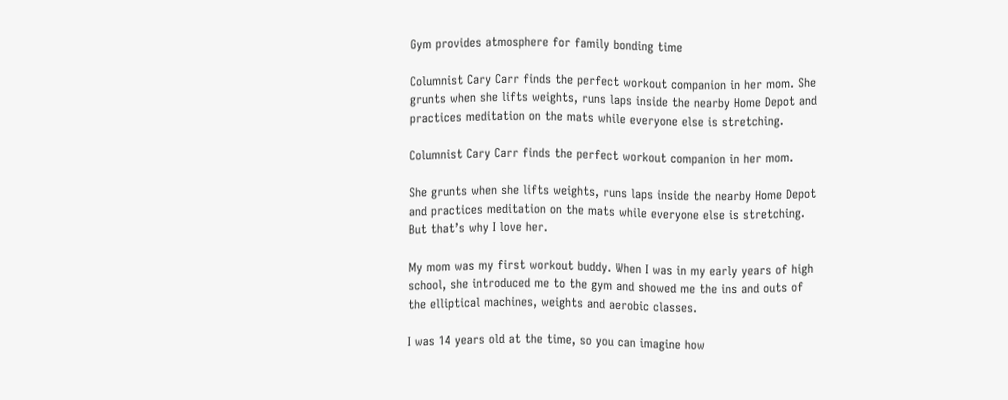Gym provides atmosphere for family bonding time

Columnist Cary Carr finds the perfect workout companion in her mom. She grunts when she lifts weights, runs laps inside the nearby Home Depot and practices meditation on the mats while everyone else is stretching.

Columnist Cary Carr finds the perfect workout companion in her mom.

She grunts when she lifts weights, runs laps inside the nearby Home Depot and practices meditation on the mats while everyone else is stretching. But that’s why I love her.

My mom was my first workout buddy. When I was in my early years of high school, she introduced me to the gym and showed me the ins and outs of the elliptical machines, weights and aerobic classes.

I was 14 years old at the time, so you can imagine how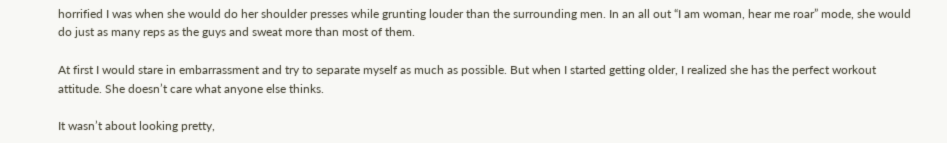horrified I was when she would do her shoulder presses while grunting louder than the surrounding men. In an all out “I am woman, hear me roar” mode, she would do just as many reps as the guys and sweat more than most of them.

At first I would stare in embarrassment and try to separate myself as much as possible. But when I started getting older, I realized she has the perfect workout attitude. She doesn’t care what anyone else thinks.

It wasn’t about looking pretty,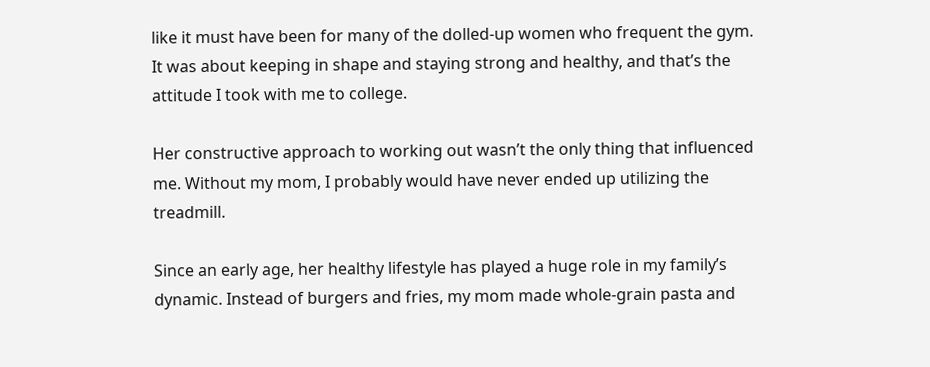like it must have been for many of the dolled-up women who frequent the gym. It was about keeping in shape and staying strong and healthy, and that’s the attitude I took with me to college.

Her constructive approach to working out wasn’t the only thing that influenced me. Without my mom, I probably would have never ended up utilizing the treadmill.

Since an early age, her healthy lifestyle has played a huge role in my family’s dynamic. Instead of burgers and fries, my mom made whole-grain pasta and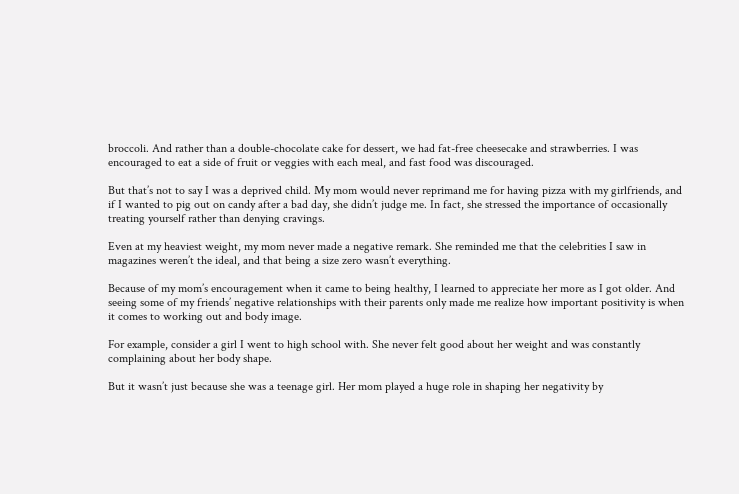broccoli. And rather than a double-chocolate cake for dessert, we had fat-free cheesecake and strawberries. I was encouraged to eat a side of fruit or veggies with each meal, and fast food was discouraged.

But that’s not to say I was a deprived child. My mom would never reprimand me for having pizza with my girlfriends, and if I wanted to pig out on candy after a bad day, she didn’t judge me. In fact, she stressed the importance of occasionally treating yourself rather than denying cravings.

Even at my heaviest weight, my mom never made a negative remark. She reminded me that the celebrities I saw in magazines weren’t the ideal, and that being a size zero wasn’t everything.

Because of my mom’s encouragement when it came to being healthy, I learned to appreciate her more as I got older. And seeing some of my friends’ negative relationships with their parents only made me realize how important positivity is when it comes to working out and body image.

For example, consider a girl I went to high school with. She never felt good about her weight and was constantly complaining about her body shape.

But it wasn’t just because she was a teenage girl. Her mom played a huge role in shaping her negativity by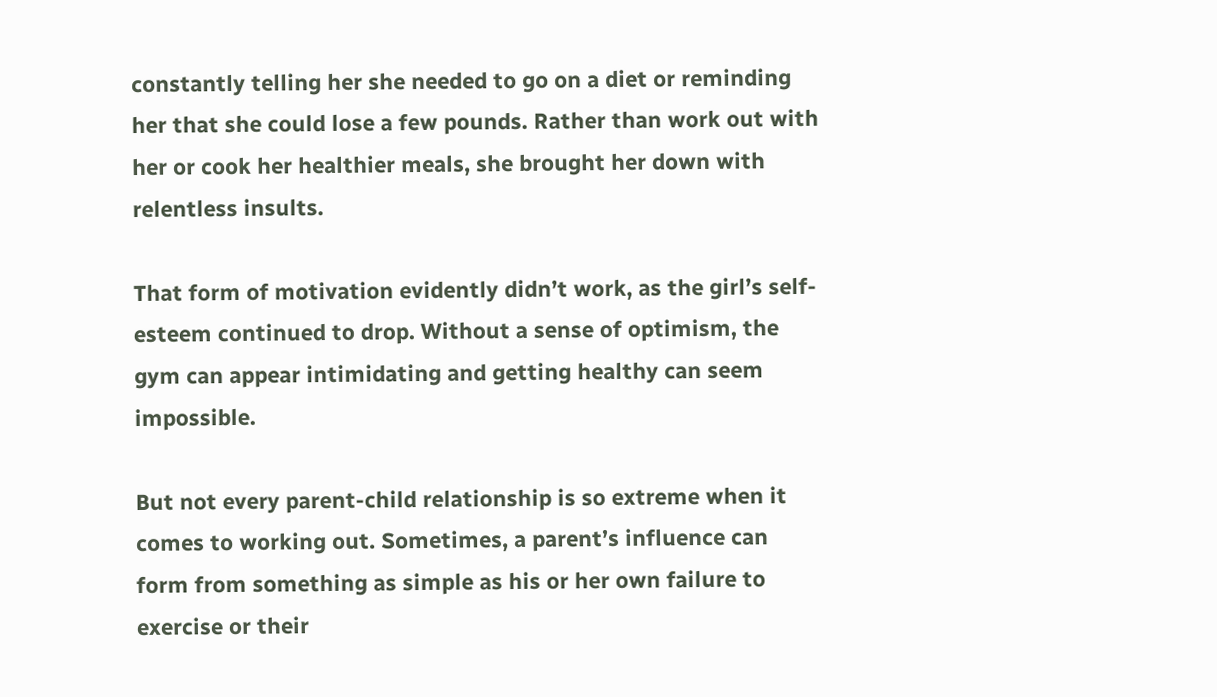constantly telling her she needed to go on a diet or reminding her that she could lose a few pounds. Rather than work out with her or cook her healthier meals, she brought her down with relentless insults.

That form of motivation evidently didn’t work, as the girl’s self-esteem continued to drop. Without a sense of optimism, the gym can appear intimidating and getting healthy can seem impossible.

But not every parent-child relationship is so extreme when it comes to working out. Sometimes, a parent’s influence can form from something as simple as his or her own failure to exercise or their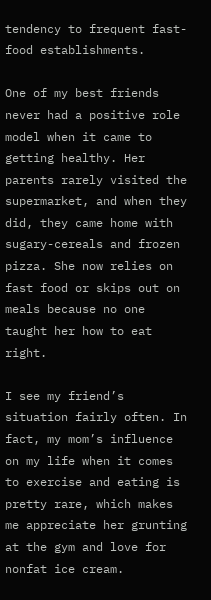tendency to frequent fast-food establishments.

One of my best friends never had a positive role model when it came to getting healthy. Her parents rarely visited the supermarket, and when they did, they came home with sugary-cereals and frozen pizza. She now relies on fast food or skips out on meals because no one taught her how to eat right.

I see my friend’s situation fairly often. In fact, my mom’s influence on my life when it comes to exercise and eating is pretty rare, which makes me appreciate her grunting at the gym and love for nonfat ice cream.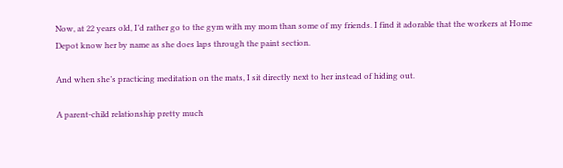Now, at 22 years old, I’d rather go to the gym with my mom than some of my friends. I find it adorable that the workers at Home Depot know her by name as she does laps through the paint section.

And when she’s practicing meditation on the mats, I sit directly next to her instead of hiding out.

A parent-child relationship pretty much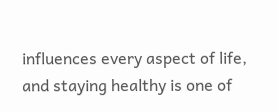influences every aspect of life, and staying healthy is one of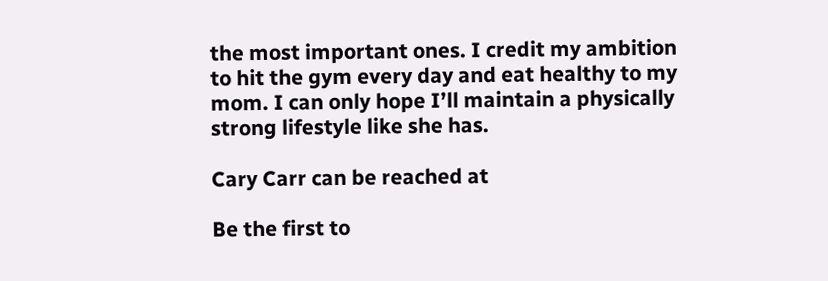the most important ones. I credit my ambition to hit the gym every day and eat healthy to my mom. I can only hope I’ll maintain a physically strong lifestyle like she has.

Cary Carr can be reached at

Be the first to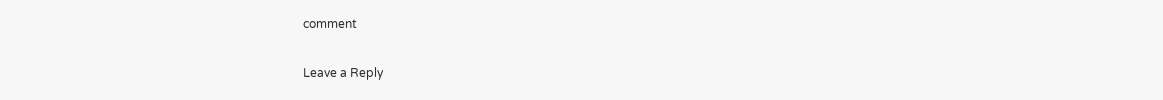comment

Leave a Reply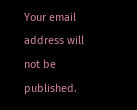Your email address will not be published.